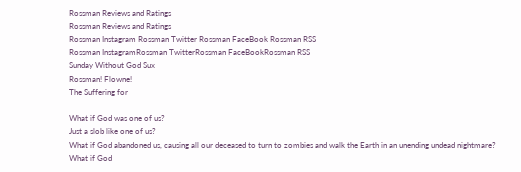Rossman Reviews and Ratings
Rossman Reviews and Ratings
Rossman Instagram Rossman Twitter Rossman FaceBook Rossman RSS
Rossman InstagramRossman TwitterRossman FaceBookRossman RSS
Sunday Without God Sux
Rossman! Flowne!
The Suffering for

What if God was one of us?
Just a slob like one of us?
What if God abandoned us, causing all our deceased to turn to zombies and walk the Earth in an unending undead nightmare?
What if God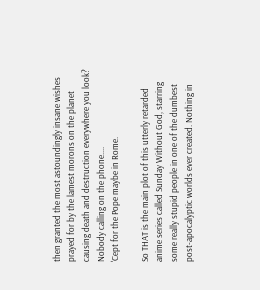then granted the most astoundingly insane wishes prayed for by the lamest morons on the planet causing death and destruction everywhere you look?
Nobody calling on the phone....
'Cept for the Pope maybe in Rome.

So THAT is the main plot of this utterly retarded anime series called Sunday Without God, starring some really stupid people in one of the dumbest post-apocalyptic worlds ever created. Nothing in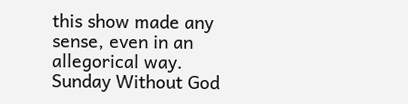this show made any sense, even in an allegorical way. Sunday Without God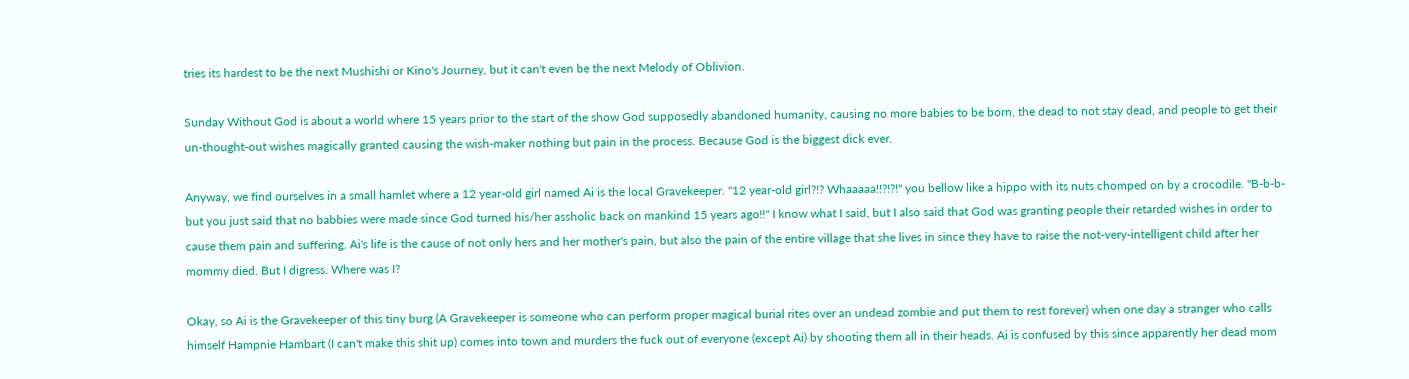tries its hardest to be the next Mushishi or Kino's Journey, but it can't even be the next Melody of Oblivion.

Sunday Without God is about a world where 15 years prior to the start of the show God supposedly abandoned humanity, causing no more babies to be born, the dead to not stay dead, and people to get their un-thought-out wishes magically granted causing the wish-maker nothing but pain in the process. Because God is the biggest dick ever.

Anyway, we find ourselves in a small hamlet where a 12 year-old girl named Ai is the local Gravekeeper. "12 year-old girl?!? Whaaaaa!!?!?!" you bellow like a hippo with its nuts chomped on by a crocodile. "B-b-b-but you just said that no babbies were made since God turned his/her assholic back on mankind 15 years ago!!" I know what I said, but I also said that God was granting people their retarded wishes in order to cause them pain and suffering. Ai's life is the cause of not only hers and her mother's pain, but also the pain of the entire village that she lives in since they have to raise the not-very-intelligent child after her mommy died. But I digress. Where was I?

Okay, so Ai is the Gravekeeper of this tiny burg (A Gravekeeper is someone who can perform proper magical burial rites over an undead zombie and put them to rest forever) when one day a stranger who calls himself Hampnie Hambart (I can't make this shit up) comes into town and murders the fuck out of everyone (except Ai) by shooting them all in their heads. Ai is confused by this since apparently her dead mom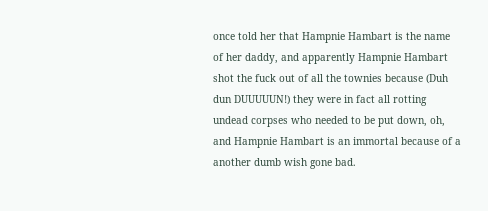once told her that Hampnie Hambart is the name of her daddy, and apparently Hampnie Hambart shot the fuck out of all the townies because (Duh dun DUUUUUN!) they were in fact all rotting undead corpses who needed to be put down, oh, and Hampnie Hambart is an immortal because of a another dumb wish gone bad.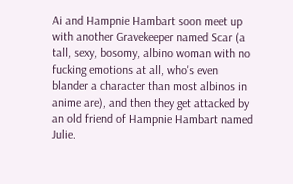Ai and Hampnie Hambart soon meet up with another Gravekeeper named Scar (a tall, sexy, bosomy, albino woman with no fucking emotions at all, who's even blander a character than most albinos in anime are), and then they get attacked by an old friend of Hampnie Hambart named Julie.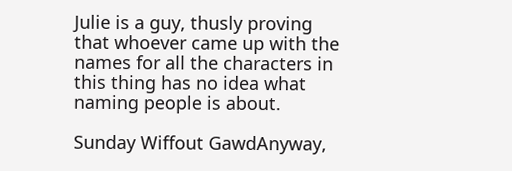Julie is a guy, thusly proving that whoever came up with the names for all the characters in this thing has no idea what naming people is about.

Sunday Wiffout GawdAnyway,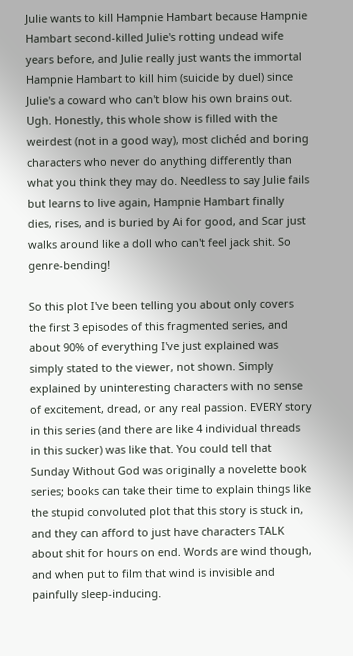Julie wants to kill Hampnie Hambart because Hampnie Hambart second-killed Julie's rotting undead wife years before, and Julie really just wants the immortal Hampnie Hambart to kill him (suicide by duel) since Julie's a coward who can't blow his own brains out. Ugh. Honestly, this whole show is filled with the weirdest (not in a good way), most clichéd and boring characters who never do anything differently than what you think they may do. Needless to say Julie fails but learns to live again, Hampnie Hambart finally dies, rises, and is buried by Ai for good, and Scar just walks around like a doll who can't feel jack shit. So genre-bending!

So this plot I've been telling you about only covers the first 3 episodes of this fragmented series, and about 90% of everything I've just explained was simply stated to the viewer, not shown. Simply explained by uninteresting characters with no sense of excitement, dread, or any real passion. EVERY story in this series (and there are like 4 individual threads in this sucker) was like that. You could tell that Sunday Without God was originally a novelette book series; books can take their time to explain things like the stupid convoluted plot that this story is stuck in, and they can afford to just have characters TALK about shit for hours on end. Words are wind though, and when put to film that wind is invisible and painfully sleep-inducing.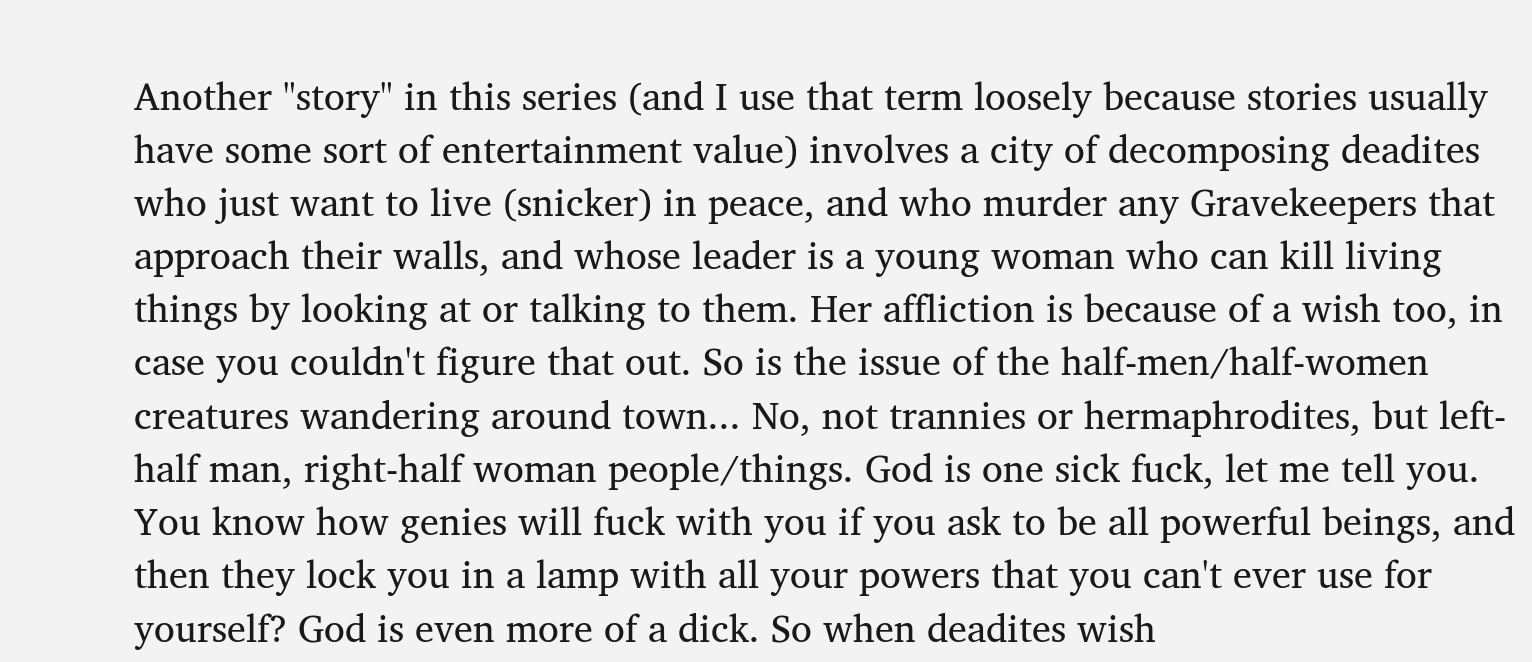Another "story" in this series (and I use that term loosely because stories usually have some sort of entertainment value) involves a city of decomposing deadites who just want to live (snicker) in peace, and who murder any Gravekeepers that approach their walls, and whose leader is a young woman who can kill living things by looking at or talking to them. Her affliction is because of a wish too, in case you couldn't figure that out. So is the issue of the half-men/half-women creatures wandering around town... No, not trannies or hermaphrodites, but left-half man, right-half woman people/things. God is one sick fuck, let me tell you. You know how genies will fuck with you if you ask to be all powerful beings, and then they lock you in a lamp with all your powers that you can't ever use for yourself? God is even more of a dick. So when deadites wish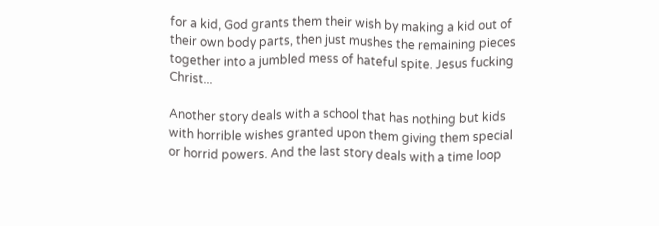for a kid, God grants them their wish by making a kid out of their own body parts, then just mushes the remaining pieces together into a jumbled mess of hateful spite. Jesus fucking Christ...

Another story deals with a school that has nothing but kids with horrible wishes granted upon them giving them special or horrid powers. And the last story deals with a time loop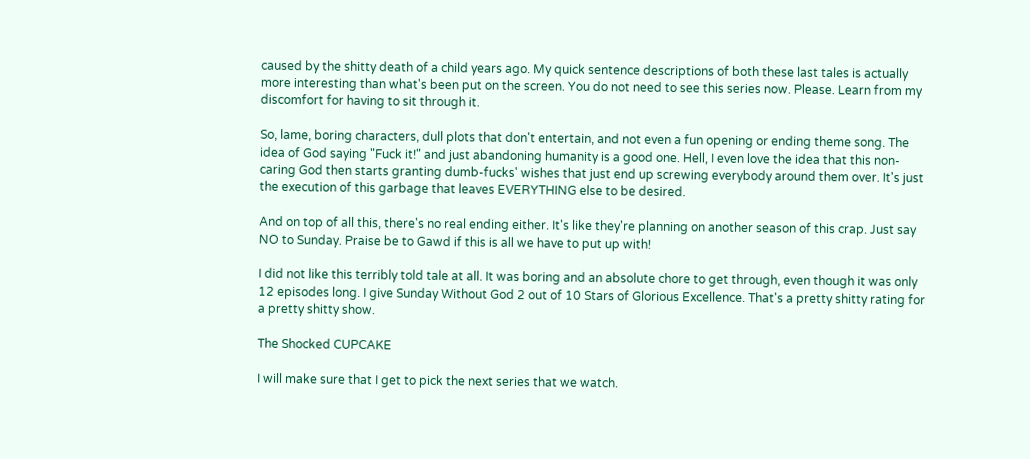caused by the shitty death of a child years ago. My quick sentence descriptions of both these last tales is actually more interesting than what's been put on the screen. You do not need to see this series now. Please. Learn from my discomfort for having to sit through it.

So, lame, boring characters, dull plots that don't entertain, and not even a fun opening or ending theme song. The idea of God saying "Fuck it!" and just abandoning humanity is a good one. Hell, I even love the idea that this non-caring God then starts granting dumb-fucks' wishes that just end up screwing everybody around them over. It's just the execution of this garbage that leaves EVERYTHING else to be desired.

And on top of all this, there's no real ending either. It's like they're planning on another season of this crap. Just say NO to Sunday. Praise be to Gawd if this is all we have to put up with!

I did not like this terribly told tale at all. It was boring and an absolute chore to get through, even though it was only 12 episodes long. I give Sunday Without God 2 out of 10 Stars of Glorious Excellence. That's a pretty shitty rating for a pretty shitty show.

The Shocked CUPCAKE

I will make sure that I get to pick the next series that we watch.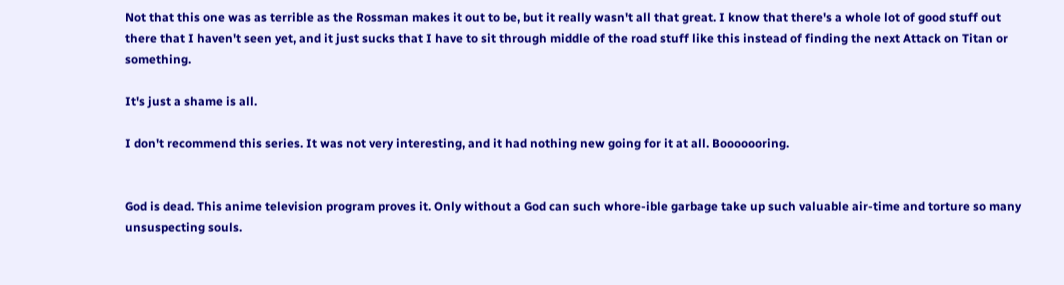Not that this one was as terrible as the Rossman makes it out to be, but it really wasn't all that great. I know that there's a whole lot of good stuff out there that I haven't seen yet, and it just sucks that I have to sit through middle of the road stuff like this instead of finding the next Attack on Titan or something.

It's just a shame is all.

I don't recommend this series. It was not very interesting, and it had nothing new going for it at all. Booooooring.


God is dead. This anime television program proves it. Only without a God can such whore-ible garbage take up such valuable air-time and torture so many unsuspecting souls.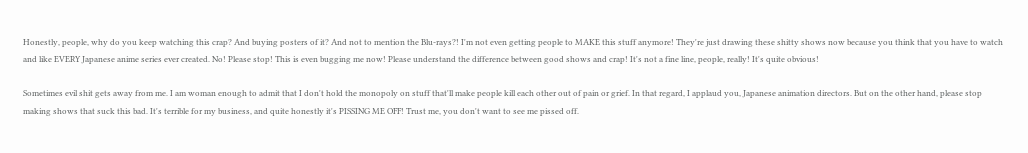Honestly, people, why do you keep watching this crap? And buying posters of it? And not to mention the Blu-rays?! I'm not even getting people to MAKE this stuff anymore! They're just drawing these shitty shows now because you think that you have to watch and like EVERY Japanese anime series ever created. No! Please stop! This is even bugging me now! Please understand the difference between good shows and crap! It's not a fine line, people, really! It's quite obvious!

Sometimes evil shit gets away from me. I am woman enough to admit that I don't hold the monopoly on stuff that'll make people kill each other out of pain or grief. In that regard, I applaud you, Japanese animation directors. But on the other hand, please stop making shows that suck this bad. It's terrible for my business, and quite honestly it's PISSING ME OFF! Trust me, you don't want to see me pissed off.